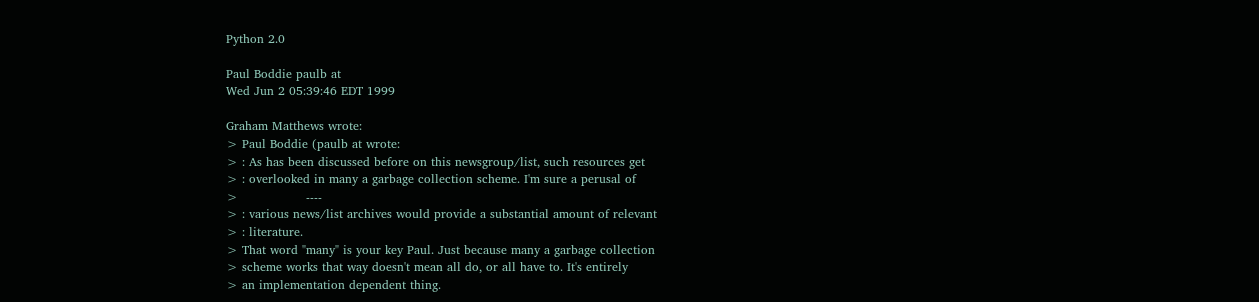Python 2.0

Paul Boddie paulb at
Wed Jun 2 05:39:46 EDT 1999

Graham Matthews wrote:
> Paul Boddie (paulb at wrote:
> : As has been discussed before on this newsgroup/list, such resources get
> : overlooked in many a garbage collection scheme. I'm sure a perusal of
>                 ----
> : various news/list archives would provide a substantial amount of relevant
> : literature.
> That word "many" is your key Paul. Just because many a garbage collection
> scheme works that way doesn't mean all do, or all have to. It's entirely
> an implementation dependent thing.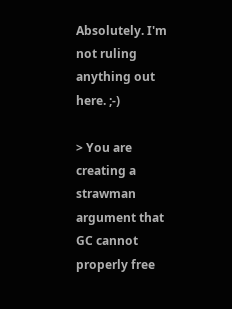Absolutely. I'm not ruling anything out here. ;-)

> You are creating a strawman argument that GC cannot properly free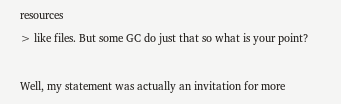resources
> like files. But some GC do just that so what is your point?

Well, my statement was actually an invitation for more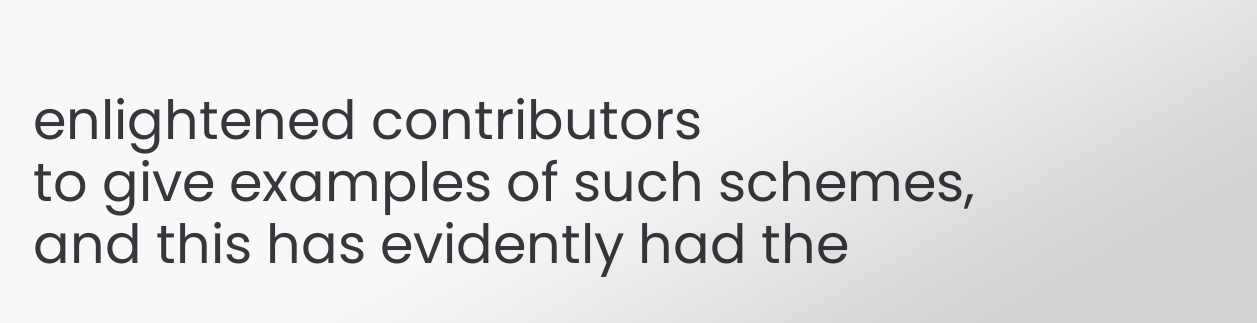enlightened contributors
to give examples of such schemes, and this has evidently had the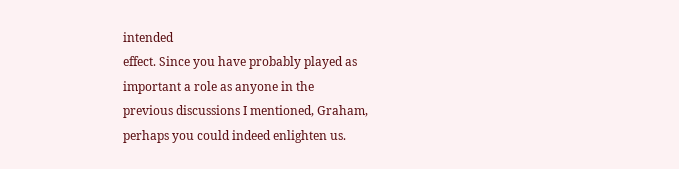intended
effect. Since you have probably played as important a role as anyone in the
previous discussions I mentioned, Graham, perhaps you could indeed enlighten us.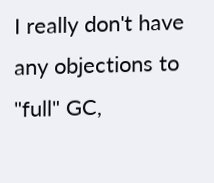I really don't have any objections to "full" GC,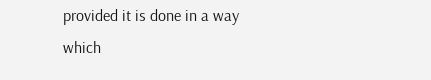provided it is done in a way
which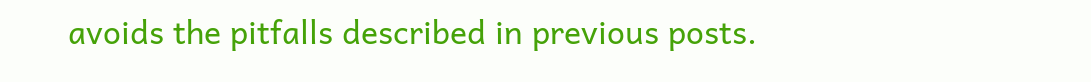avoids the pitfalls described in previous posts.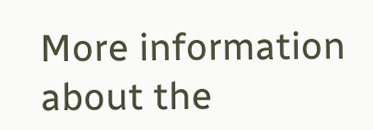More information about the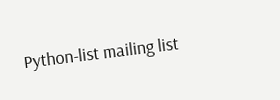Python-list mailing list